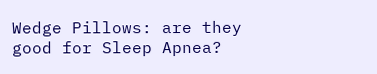Wedge Pillows: are they good for Sleep Apnea?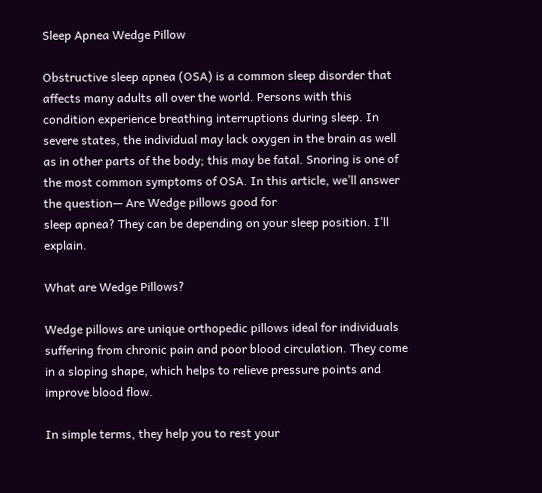Sleep Apnea Wedge Pillow

Obstructive sleep apnea (OSA) is a common sleep disorder that affects many adults all over the world. Persons with this condition experience breathing interruptions during sleep. In severe states, the individual may lack oxygen in the brain as well as in other parts of the body; this may be fatal. Snoring is one of the most common symptoms of OSA. In this article, we’ll answer the question— Are Wedge pillows good for
sleep apnea? They can be depending on your sleep position. I’ll explain.

What are Wedge Pillows?

Wedge pillows are unique orthopedic pillows ideal for individuals suffering from chronic pain and poor blood circulation. They come in a sloping shape, which helps to relieve pressure points and improve blood flow.

In simple terms, they help you to rest your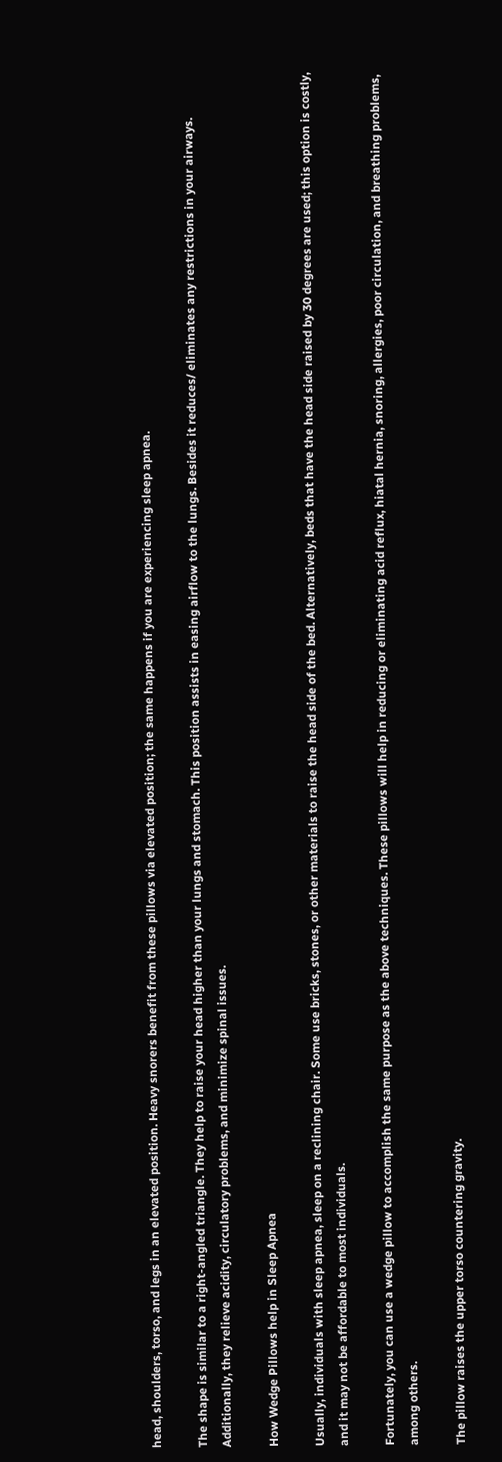head, shoulders, torso, and legs in an elevated position. Heavy snorers benefit from these pillows via elevated position; the same happens if you are experiencing sleep apnea.

The shape is similar to a right-angled triangle. They help to raise your head higher than your lungs and stomach. This position assists in easing airflow to the lungs. Besides it reduces/ eliminates any restrictions in your airways. Additionally, they relieve acidity, circulatory problems, and minimize spinal issues.

How Wedge Pillows help in Sleep Apnea

Usually, individuals with sleep apnea, sleep on a reclining chair. Some use bricks, stones, or other materials to raise the head side of the bed. Alternatively, beds that have the head side raised by 30 degrees are used; this option is costly, and it may not be affordable to most individuals.

Fortunately, you can use a wedge pillow to accomplish the same purpose as the above techniques. These pillows will help in reducing or eliminating acid reflux, hiatal hernia, snoring, allergies, poor circulation, and breathing problems, among others.

The pillow raises the upper torso countering gravity.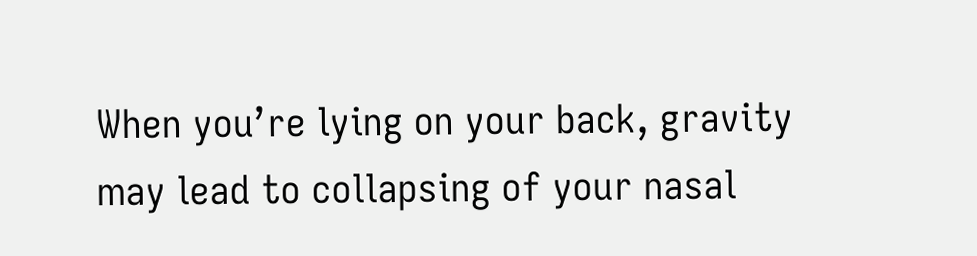When you’re lying on your back, gravity may lead to collapsing of your nasal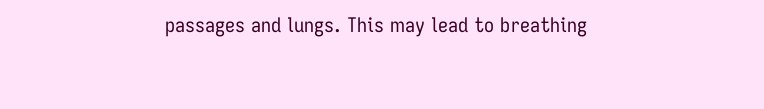passages and lungs. This may lead to breathing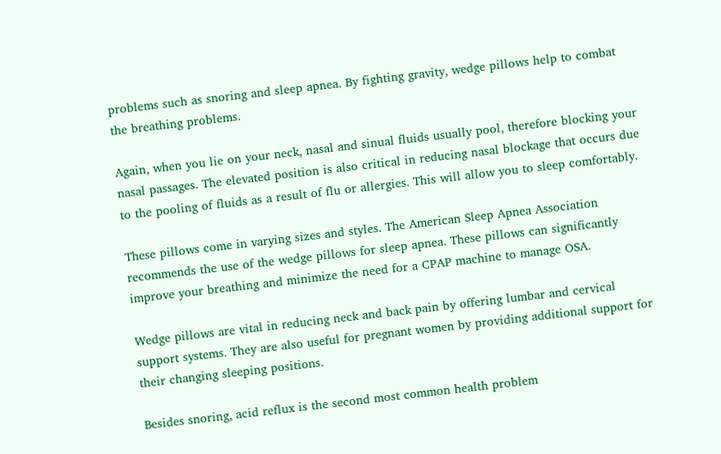problems such as snoring and sleep apnea. By fighting gravity, wedge pillows help to combat the breathing problems.

Again, when you lie on your neck, nasal and sinual fluids usually pool, therefore blocking your nasal passages. The elevated position is also critical in reducing nasal blockage that occurs due to the pooling of fluids as a result of flu or allergies. This will allow you to sleep comfortably.

These pillows come in varying sizes and styles. The American Sleep Apnea Association recommends the use of the wedge pillows for sleep apnea. These pillows can significantly improve your breathing and minimize the need for a CPAP machine to manage OSA.

Wedge pillows are vital in reducing neck and back pain by offering lumbar and cervical support systems. They are also useful for pregnant women by providing additional support for their changing sleeping positions.

Besides snoring, acid reflux is the second most common health problem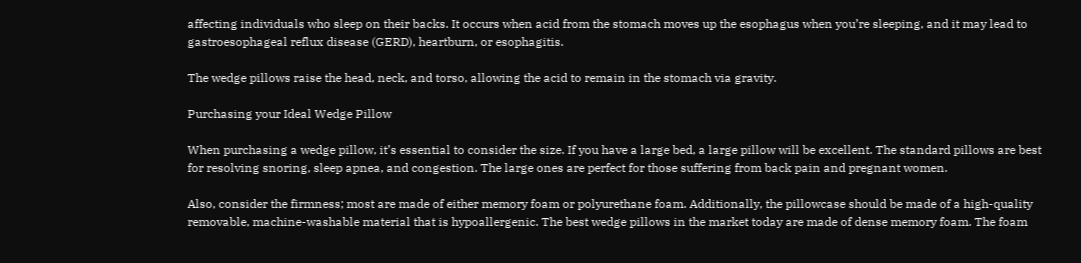affecting individuals who sleep on their backs. It occurs when acid from the stomach moves up the esophagus when you’re sleeping, and it may lead to gastroesophageal reflux disease (GERD), heartburn, or esophagitis.

The wedge pillows raise the head, neck, and torso, allowing the acid to remain in the stomach via gravity.

Purchasing your Ideal Wedge Pillow

When purchasing a wedge pillow, it’s essential to consider the size. If you have a large bed, a large pillow will be excellent. The standard pillows are best for resolving snoring, sleep apnea, and congestion. The large ones are perfect for those suffering from back pain and pregnant women.

Also, consider the firmness; most are made of either memory foam or polyurethane foam. Additionally, the pillowcase should be made of a high-quality removable, machine-washable material that is hypoallergenic. The best wedge pillows in the market today are made of dense memory foam. The foam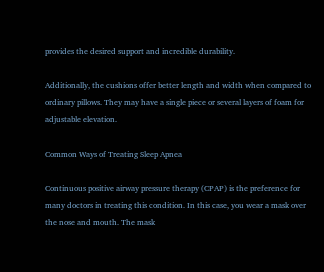provides the desired support and incredible durability.

Additionally, the cushions offer better length and width when compared to ordinary pillows. They may have a single piece or several layers of foam for adjustable elevation.

Common Ways of Treating Sleep Apnea

Continuous positive airway pressure therapy (CPAP) is the preference for many doctors in treating this condition. In this case, you wear a mask over the nose and mouth. The mask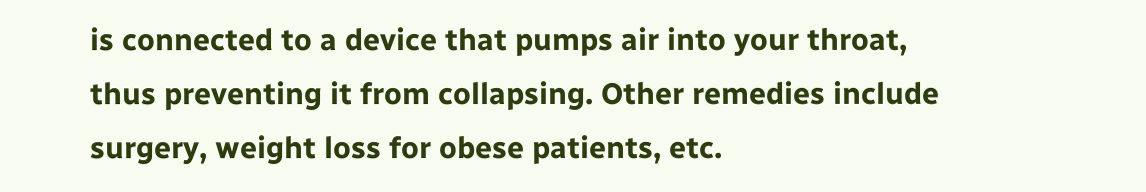is connected to a device that pumps air into your throat, thus preventing it from collapsing. Other remedies include surgery, weight loss for obese patients, etc.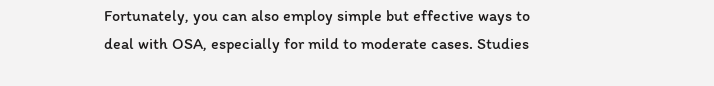Fortunately, you can also employ simple but effective ways to deal with OSA, especially for mild to moderate cases. Studies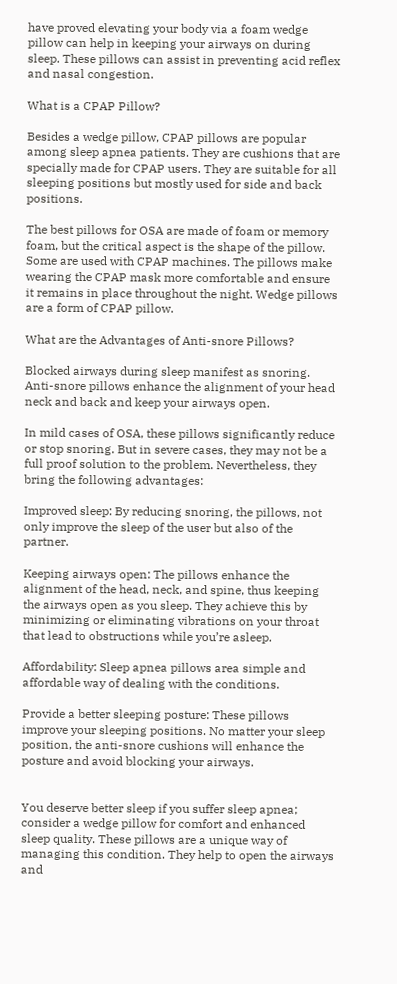have proved elevating your body via a foam wedge pillow can help in keeping your airways on during sleep. These pillows can assist in preventing acid reflex and nasal congestion.

What is a CPAP Pillow?

Besides a wedge pillow, CPAP pillows are popular among sleep apnea patients. They are cushions that are specially made for CPAP users. They are suitable for all sleeping positions but mostly used for side and back positions.

The best pillows for OSA are made of foam or memory foam, but the critical aspect is the shape of the pillow. Some are used with CPAP machines. The pillows make wearing the CPAP mask more comfortable and ensure it remains in place throughout the night. Wedge pillows are a form of CPAP pillow.

What are the Advantages of Anti-snore Pillows?

Blocked airways during sleep manifest as snoring. Anti-snore pillows enhance the alignment of your head neck and back and keep your airways open.

In mild cases of OSA, these pillows significantly reduce or stop snoring. But in severe cases, they may not be a full proof solution to the problem. Nevertheless, they bring the following advantages:

Improved sleep: By reducing snoring, the pillows, not only improve the sleep of the user but also of the partner.

Keeping airways open: The pillows enhance the alignment of the head, neck, and spine, thus keeping the airways open as you sleep. They achieve this by minimizing or eliminating vibrations on your throat that lead to obstructions while you’re asleep.

Affordability: Sleep apnea pillows area simple and affordable way of dealing with the conditions.

Provide a better sleeping posture: These pillows improve your sleeping positions. No matter your sleep position, the anti-snore cushions will enhance the posture and avoid blocking your airways.


You deserve better sleep if you suffer sleep apnea; consider a wedge pillow for comfort and enhanced sleep quality. These pillows are a unique way of managing this condition. They help to open the airways and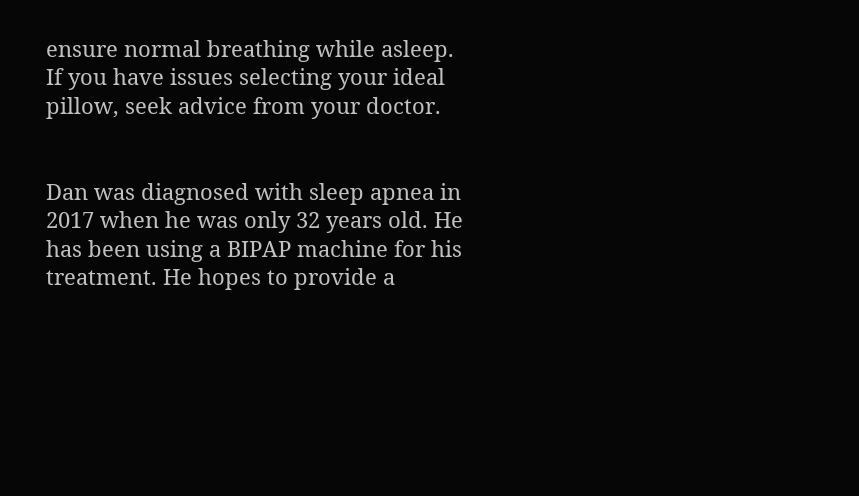ensure normal breathing while asleep. If you have issues selecting your ideal pillow, seek advice from your doctor.


Dan was diagnosed with sleep apnea in 2017 when he was only 32 years old. He has been using a BIPAP machine for his treatment. He hopes to provide a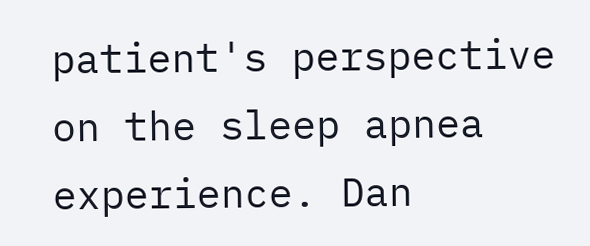patient's perspective on the sleep apnea experience. Dan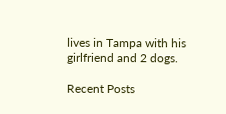lives in Tampa with his girlfriend and 2 dogs.

Recent Posts